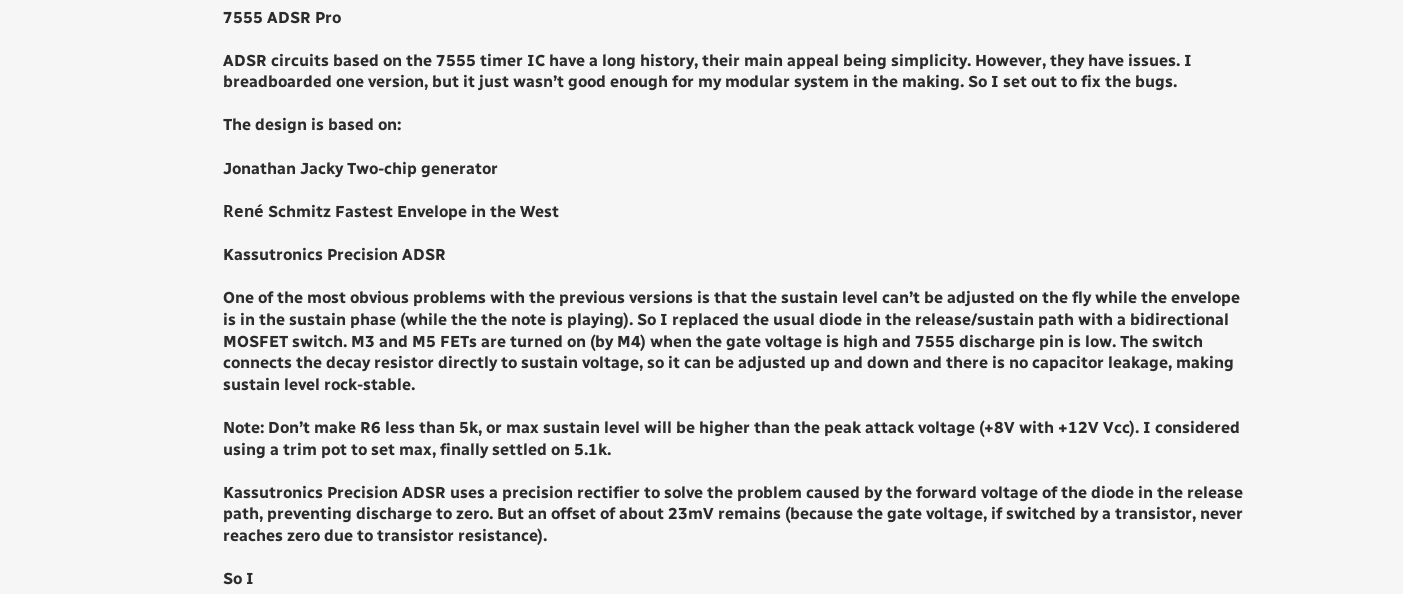7555 ADSR Pro

ADSR circuits based on the 7555 timer IC have a long history, their main appeal being simplicity. However, they have issues. I breadboarded one version, but it just wasn’t good enough for my modular system in the making. So I set out to fix the bugs.

The design is based on:

Jonathan Jacky Two-chip generator

René Schmitz Fastest Envelope in the West

Kassutronics Precision ADSR

One of the most obvious problems with the previous versions is that the sustain level can’t be adjusted on the fly while the envelope is in the sustain phase (while the the note is playing). So I replaced the usual diode in the release/sustain path with a bidirectional MOSFET switch. M3 and M5 FETs are turned on (by M4) when the gate voltage is high and 7555 discharge pin is low. The switch connects the decay resistor directly to sustain voltage, so it can be adjusted up and down and there is no capacitor leakage, making sustain level rock-stable.

Note: Don’t make R6 less than 5k, or max sustain level will be higher than the peak attack voltage (+8V with +12V Vcc). I considered using a trim pot to set max, finally settled on 5.1k.

Kassutronics Precision ADSR uses a precision rectifier to solve the problem caused by the forward voltage of the diode in the release path, preventing discharge to zero. But an offset of about 23mV remains (because the gate voltage, if switched by a transistor, never reaches zero due to transistor resistance).

So I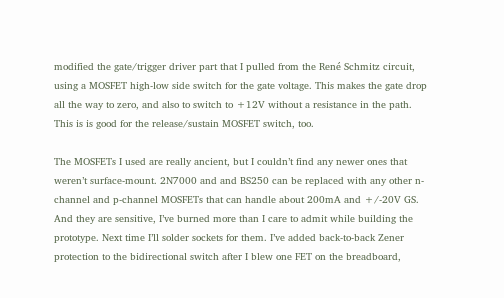modified the gate/trigger driver part that I pulled from the René Schmitz circuit, using a MOSFET high-low side switch for the gate voltage. This makes the gate drop all the way to zero, and also to switch to +12V without a resistance in the path. This is is good for the release/sustain MOSFET switch, too.

The MOSFETs I used are really ancient, but I couldn’t find any newer ones that weren’t surface-mount. 2N7000 and and BS250 can be replaced with any other n-channel and p-channel MOSFETs that can handle about 200mA and +/-20V GS. And they are sensitive, I’ve burned more than I care to admit while building the prototype. Next time I’ll solder sockets for them. I’ve added back-to-back Zener protection to the bidirectional switch after I blew one FET on the breadboard,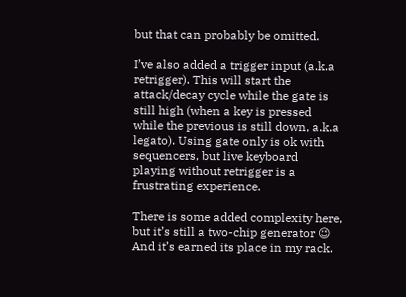but that can probably be omitted.

I’ve also added a trigger input (a.k.a retrigger). This will start the attack/decay cycle while the gate is still high (when a key is pressed while the previous is still down, a.k.a legato). Using gate only is ok with sequencers, but live keyboard playing without retrigger is a frustrating experience.

There is some added complexity here, but it’s still a two-chip generator 😉 And it’s earned its place in my rack.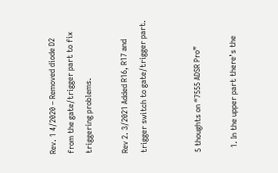Rev. 1 4/2020 – Removed diode D2 from the gate/trigger part to fix triggering problems.

Rev 2. 3/2021 Added R16, R17 and trigger switch to gate/trigger part.


5 thoughts on “7555 ADSR Pro”

  1. In the upper part there’s the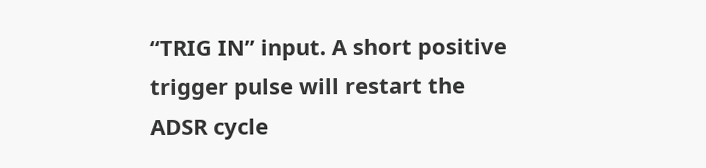“TRIG IN” input. A short positive trigger pulse will restart the ADSR cycle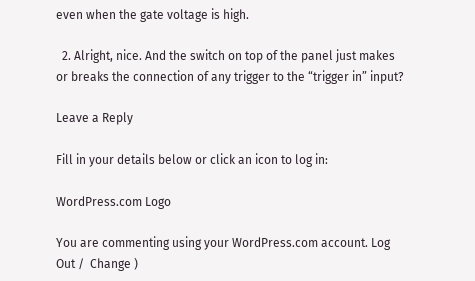even when the gate voltage is high.

  2. Alright, nice. And the switch on top of the panel just makes or breaks the connection of any trigger to the “trigger in” input?

Leave a Reply

Fill in your details below or click an icon to log in:

WordPress.com Logo

You are commenting using your WordPress.com account. Log Out /  Change )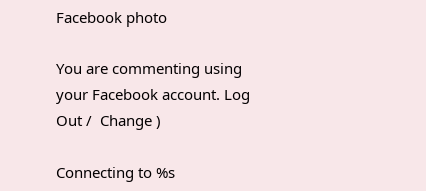Facebook photo

You are commenting using your Facebook account. Log Out /  Change )

Connecting to %s